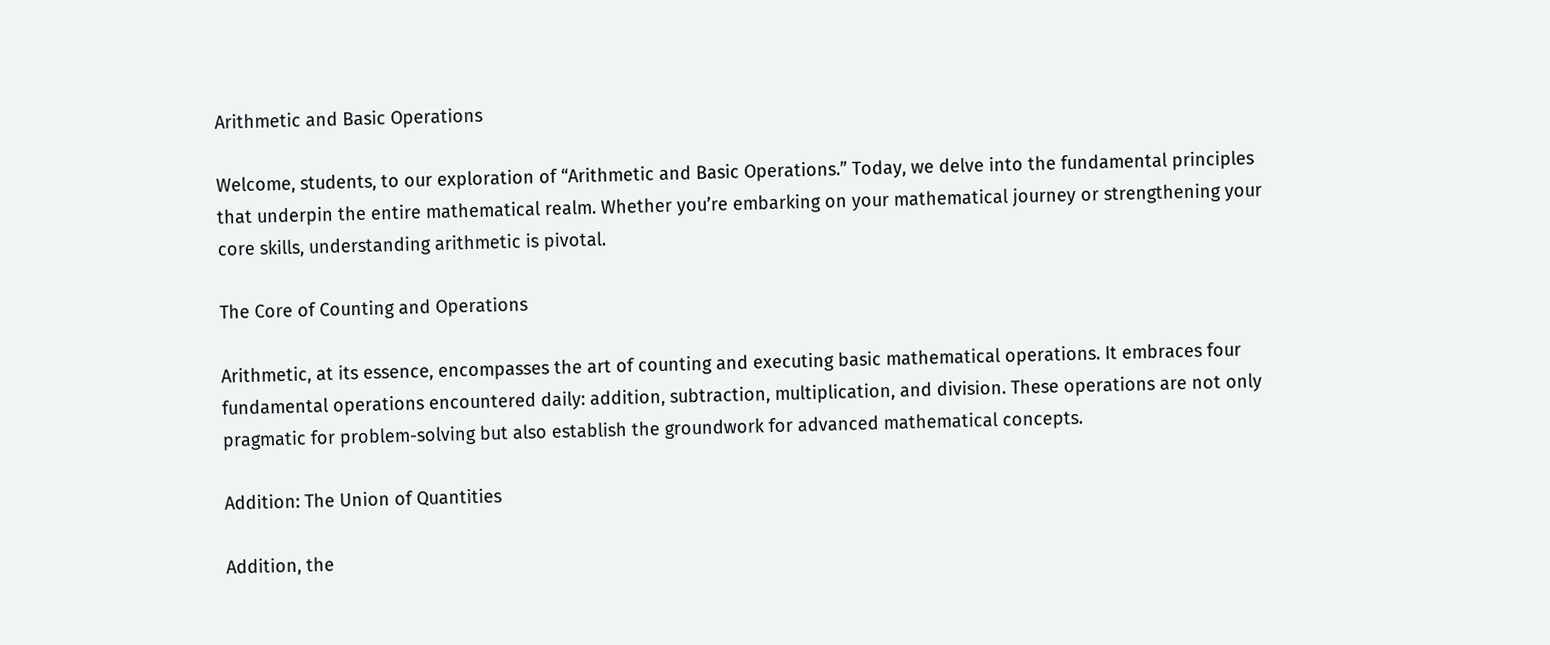Arithmetic and Basic Operations

Welcome, students, to our exploration of “Arithmetic and Basic Operations.” Today, we delve into the fundamental principles that underpin the entire mathematical realm. Whether you’re embarking on your mathematical journey or strengthening your core skills, understanding arithmetic is pivotal.

The Core of Counting and Operations

Arithmetic, at its essence, encompasses the art of counting and executing basic mathematical operations. It embraces four fundamental operations encountered daily: addition, subtraction, multiplication, and division. These operations are not only pragmatic for problem-solving but also establish the groundwork for advanced mathematical concepts.

Addition: The Union of Quantities

Addition, the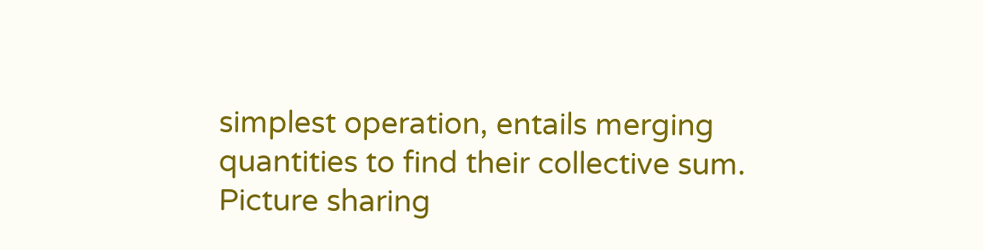simplest operation, entails merging quantities to find their collective sum. Picture sharing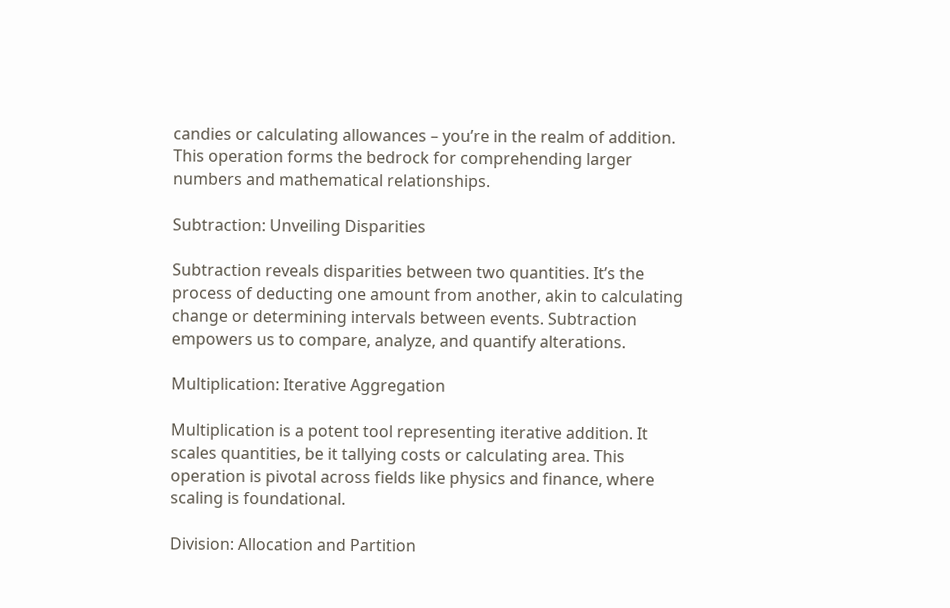candies or calculating allowances – you’re in the realm of addition. This operation forms the bedrock for comprehending larger numbers and mathematical relationships.

Subtraction: Unveiling Disparities

Subtraction reveals disparities between two quantities. It’s the process of deducting one amount from another, akin to calculating change or determining intervals between events. Subtraction empowers us to compare, analyze, and quantify alterations.

Multiplication: Iterative Aggregation

Multiplication is a potent tool representing iterative addition. It scales quantities, be it tallying costs or calculating area. This operation is pivotal across fields like physics and finance, where scaling is foundational.

Division: Allocation and Partition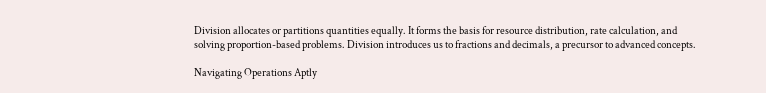Division allocates or partitions quantities equally. It forms the basis for resource distribution, rate calculation, and solving proportion-based problems. Division introduces us to fractions and decimals, a precursor to advanced concepts.

Navigating Operations Aptly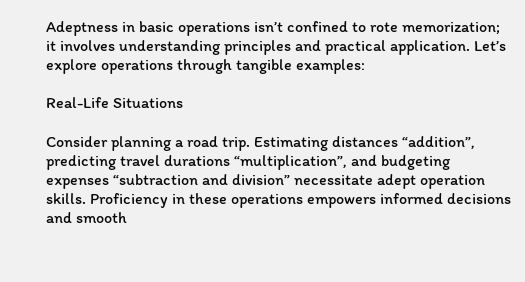Adeptness in basic operations isn’t confined to rote memorization; it involves understanding principles and practical application. Let’s explore operations through tangible examples:

Real-Life Situations

Consider planning a road trip. Estimating distances “addition”, predicting travel durations “multiplication”, and budgeting expenses “subtraction and division” necessitate adept operation skills. Proficiency in these operations empowers informed decisions and smooth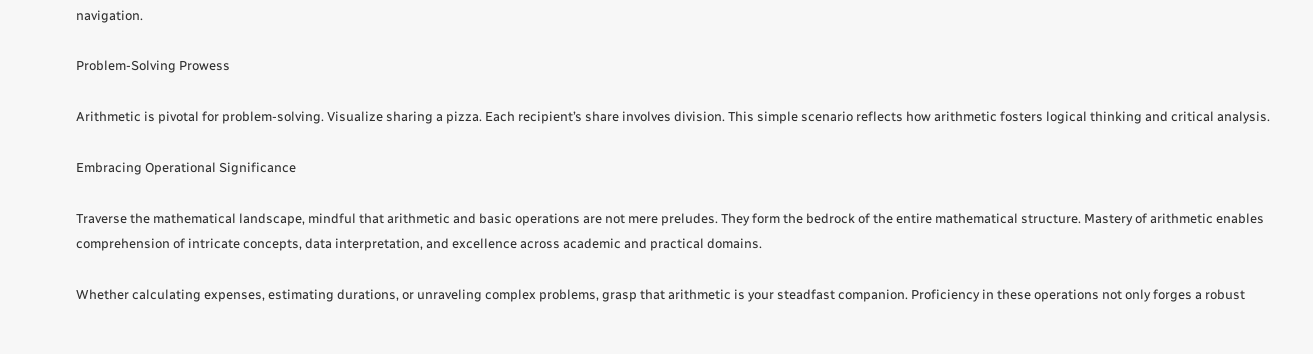navigation.

Problem-Solving Prowess

Arithmetic is pivotal for problem-solving. Visualize sharing a pizza. Each recipient’s share involves division. This simple scenario reflects how arithmetic fosters logical thinking and critical analysis.

Embracing Operational Significance

Traverse the mathematical landscape, mindful that arithmetic and basic operations are not mere preludes. They form the bedrock of the entire mathematical structure. Mastery of arithmetic enables comprehension of intricate concepts, data interpretation, and excellence across academic and practical domains.

Whether calculating expenses, estimating durations, or unraveling complex problems, grasp that arithmetic is your steadfast companion. Proficiency in these operations not only forges a robust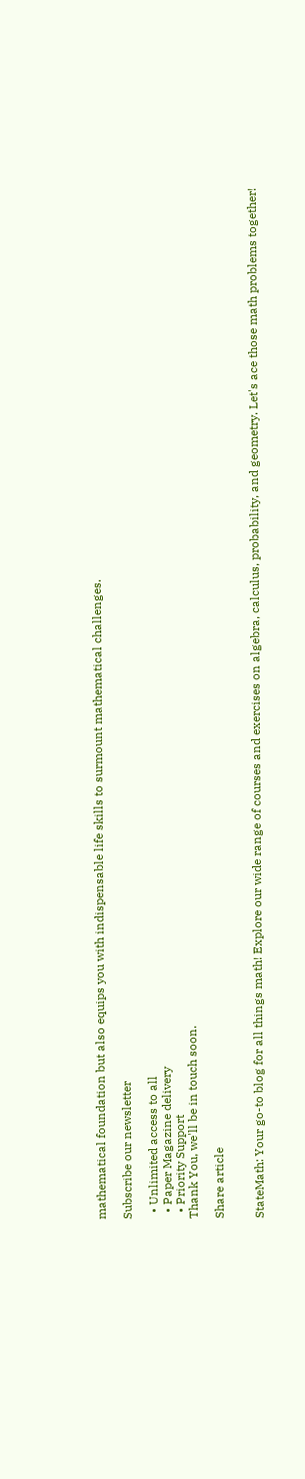mathematical foundation but also equips you with indispensable life skills to surmount mathematical challenges.

Subscribe our newsletter

  • Unlimited access to all
  • Paper Magazine delivery
  • Priority Support
Thank You, we'll be in touch soon.

Share article


StateMath: Your go-to blog for all things math! Explore our wide range of courses and exercises on algebra, calculus, probability, and geometry. Let's ace those math problems together!